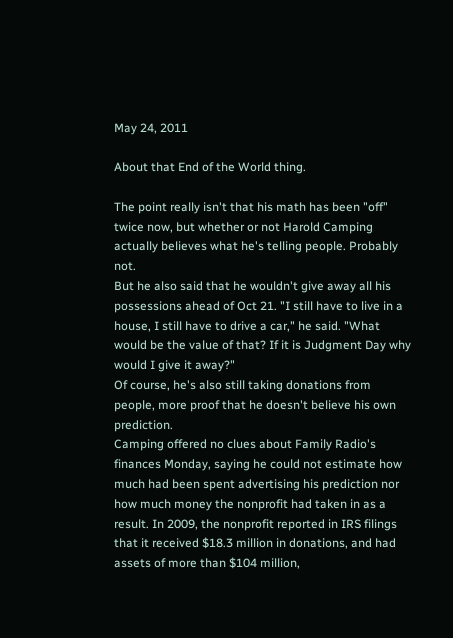May 24, 2011

About that End of the World thing.

The point really isn't that his math has been "off" twice now, but whether or not Harold Camping actually believes what he's telling people. Probably not.
But he also said that he wouldn't give away all his possessions ahead of Oct 21. "I still have to live in a house, I still have to drive a car," he said. "What would be the value of that? If it is Judgment Day why would I give it away?"
Of course, he's also still taking donations from people, more proof that he doesn't believe his own prediction.
Camping offered no clues about Family Radio's finances Monday, saying he could not estimate how much had been spent advertising his prediction nor how much money the nonprofit had taken in as a result. In 2009, the nonprofit reported in IRS filings that it received $18.3 million in donations, and had assets of more than $104 million,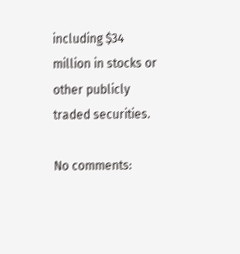including $34 million in stocks or other publicly traded securities.

No comments: